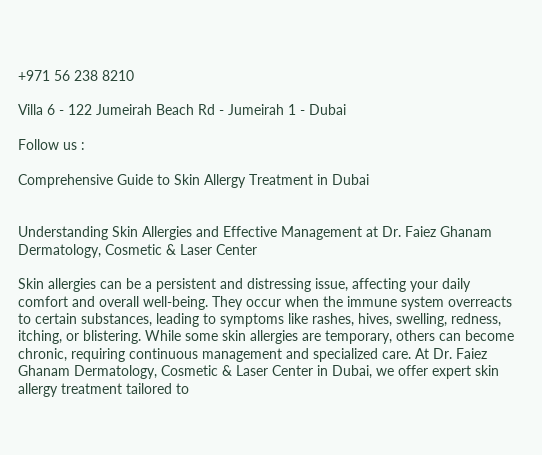+971 56 238 8210

Villa 6 - 122 Jumeirah Beach Rd - Jumeirah 1 - Dubai

Follow us :

Comprehensive Guide to Skin Allergy Treatment in Dubai


Understanding Skin Allergies and Effective Management at Dr. Faiez Ghanam Dermatology, Cosmetic & Laser Center

Skin allergies can be a persistent and distressing issue, affecting your daily comfort and overall well-being. They occur when the immune system overreacts to certain substances, leading to symptoms like rashes, hives, swelling, redness, itching, or blistering. While some skin allergies are temporary, others can become chronic, requiring continuous management and specialized care. At Dr. Faiez Ghanam Dermatology, Cosmetic & Laser Center in Dubai, we offer expert skin allergy treatment tailored to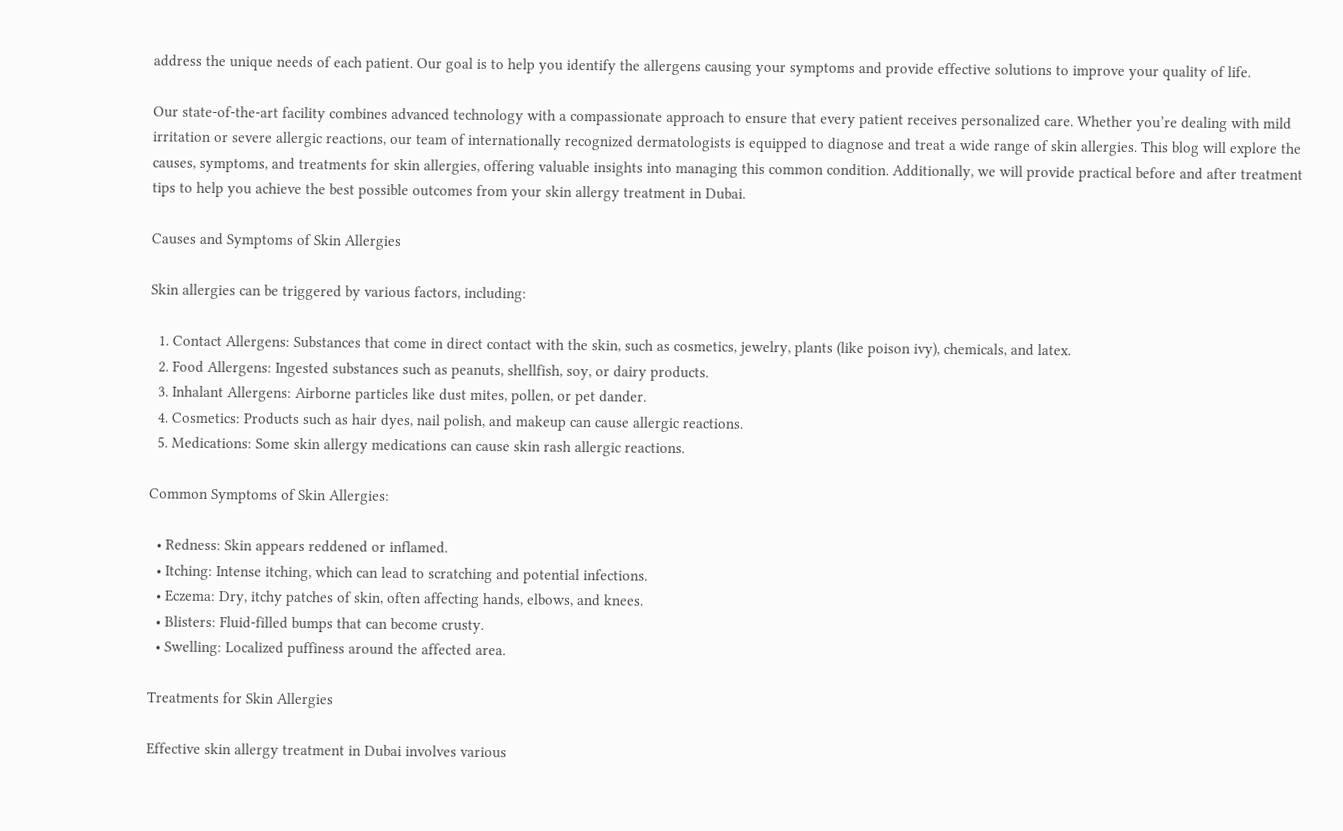address the unique needs of each patient. Our goal is to help you identify the allergens causing your symptoms and provide effective solutions to improve your quality of life.

Our state-of-the-art facility combines advanced technology with a compassionate approach to ensure that every patient receives personalized care. Whether you’re dealing with mild irritation or severe allergic reactions, our team of internationally recognized dermatologists is equipped to diagnose and treat a wide range of skin allergies. This blog will explore the causes, symptoms, and treatments for skin allergies, offering valuable insights into managing this common condition. Additionally, we will provide practical before and after treatment tips to help you achieve the best possible outcomes from your skin allergy treatment in Dubai.

Causes and Symptoms of Skin Allergies

Skin allergies can be triggered by various factors, including:

  1. Contact Allergens: Substances that come in direct contact with the skin, such as cosmetics, jewelry, plants (like poison ivy), chemicals, and latex.
  2. Food Allergens: Ingested substances such as peanuts, shellfish, soy, or dairy products.
  3. Inhalant Allergens: Airborne particles like dust mites, pollen, or pet dander.
  4. Cosmetics: Products such as hair dyes, nail polish, and makeup can cause allergic reactions.
  5. Medications: Some skin allergy medications can cause skin rash allergic reactions.

Common Symptoms of Skin Allergies:

  • Redness: Skin appears reddened or inflamed.
  • Itching: Intense itching, which can lead to scratching and potential infections.
  • Eczema: Dry, itchy patches of skin, often affecting hands, elbows, and knees.
  • Blisters: Fluid-filled bumps that can become crusty.
  • Swelling: Localized puffiness around the affected area.

Treatments for Skin Allergies

Effective skin allergy treatment in Dubai involves various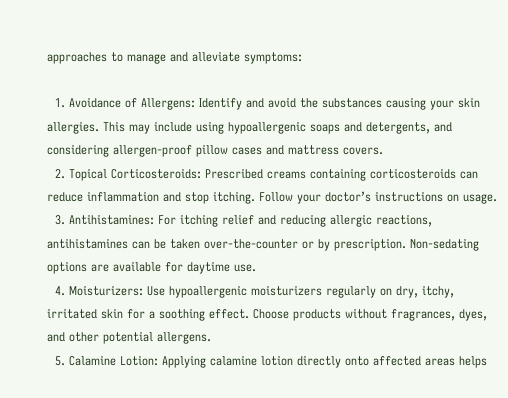approaches to manage and alleviate symptoms:

  1. Avoidance of Allergens: Identify and avoid the substances causing your skin allergies. This may include using hypoallergenic soaps and detergents, and considering allergen-proof pillow cases and mattress covers.
  2. Topical Corticosteroids: Prescribed creams containing corticosteroids can reduce inflammation and stop itching. Follow your doctor’s instructions on usage.
  3. Antihistamines: For itching relief and reducing allergic reactions, antihistamines can be taken over-the-counter or by prescription. Non-sedating options are available for daytime use.
  4. Moisturizers: Use hypoallergenic moisturizers regularly on dry, itchy, irritated skin for a soothing effect. Choose products without fragrances, dyes, and other potential allergens.
  5. Calamine Lotion: Applying calamine lotion directly onto affected areas helps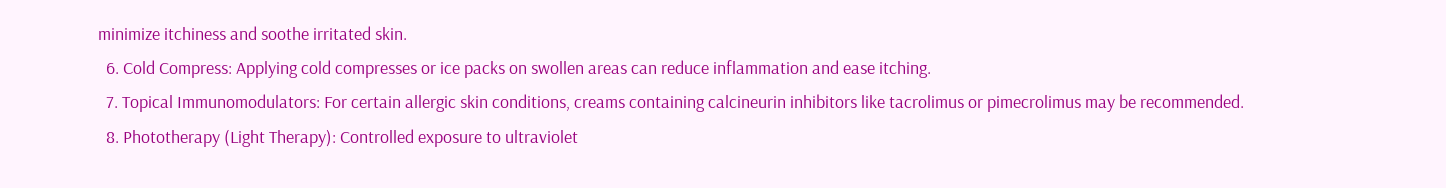minimize itchiness and soothe irritated skin.
  6. Cold Compress: Applying cold compresses or ice packs on swollen areas can reduce inflammation and ease itching.
  7. Topical Immunomodulators: For certain allergic skin conditions, creams containing calcineurin inhibitors like tacrolimus or pimecrolimus may be recommended.
  8. Phototherapy (Light Therapy): Controlled exposure to ultraviolet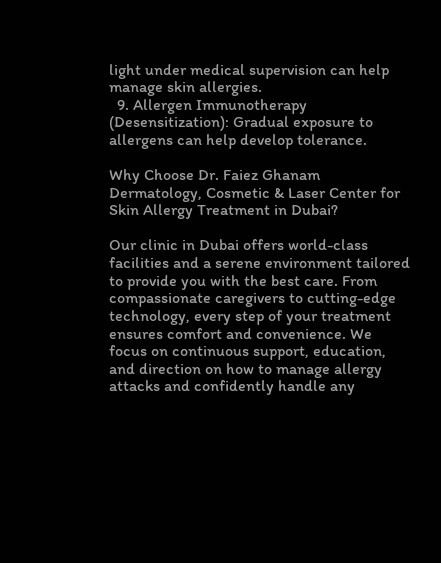light under medical supervision can help manage skin allergies.
  9. Allergen Immunotherapy (Desensitization): Gradual exposure to allergens can help develop tolerance.

Why Choose Dr. Faiez Ghanam Dermatology, Cosmetic & Laser Center for Skin Allergy Treatment in Dubai?

Our clinic in Dubai offers world-class facilities and a serene environment tailored to provide you with the best care. From compassionate caregivers to cutting-edge technology, every step of your treatment ensures comfort and convenience. We focus on continuous support, education, and direction on how to manage allergy attacks and confidently handle any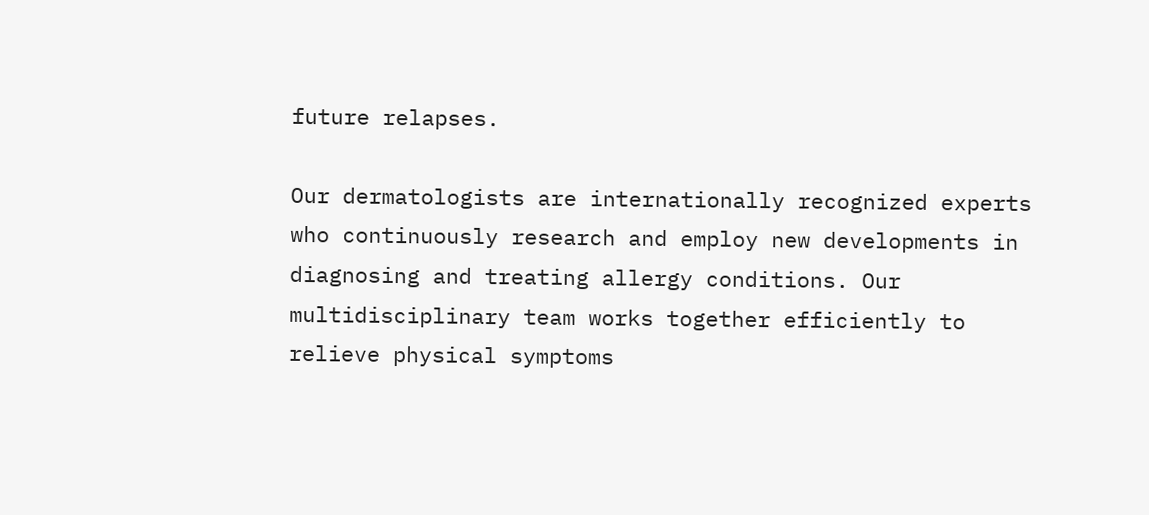future relapses.

Our dermatologists are internationally recognized experts who continuously research and employ new developments in diagnosing and treating allergy conditions. Our multidisciplinary team works together efficiently to relieve physical symptoms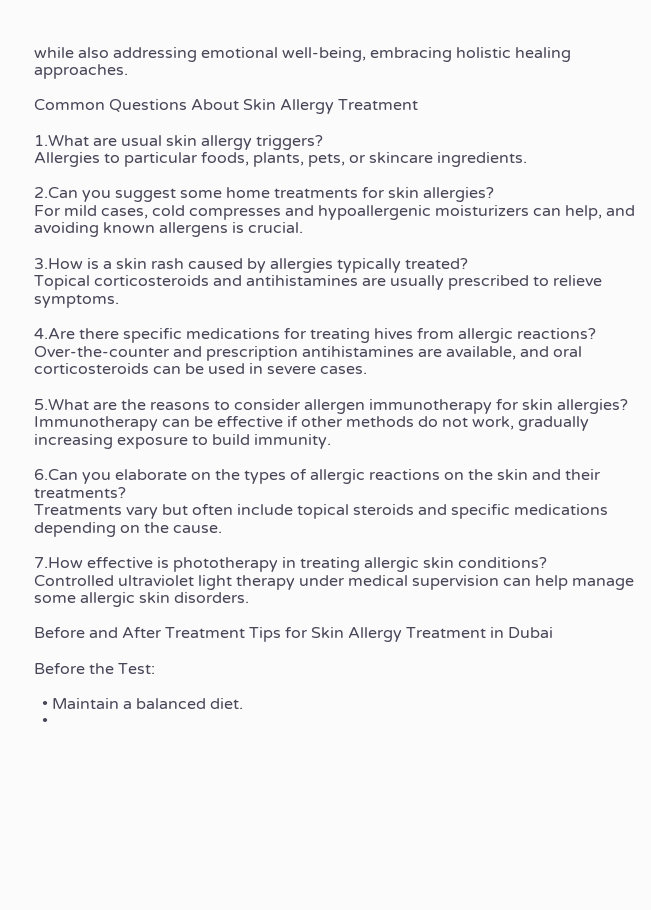while also addressing emotional well-being, embracing holistic healing approaches.

Common Questions About Skin Allergy Treatment

1.What are usual skin allergy triggers?
Allergies to particular foods, plants, pets, or skincare ingredients.

2.Can you suggest some home treatments for skin allergies?
For mild cases, cold compresses and hypoallergenic moisturizers can help, and avoiding known allergens is crucial.

3.How is a skin rash caused by allergies typically treated?
Topical corticosteroids and antihistamines are usually prescribed to relieve symptoms.

4.Are there specific medications for treating hives from allergic reactions?
Over-the-counter and prescription antihistamines are available, and oral corticosteroids can be used in severe cases.

5.What are the reasons to consider allergen immunotherapy for skin allergies?
Immunotherapy can be effective if other methods do not work, gradually increasing exposure to build immunity.

6.Can you elaborate on the types of allergic reactions on the skin and their treatments?
Treatments vary but often include topical steroids and specific medications depending on the cause.

7.How effective is phototherapy in treating allergic skin conditions?
Controlled ultraviolet light therapy under medical supervision can help manage some allergic skin disorders.

Before and After Treatment Tips for Skin Allergy Treatment in Dubai

Before the Test:

  • Maintain a balanced diet.
  •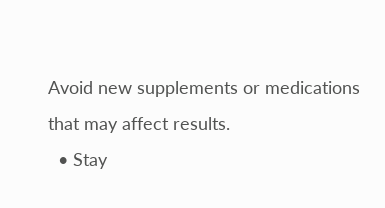Avoid new supplements or medications that may affect results.
  • Stay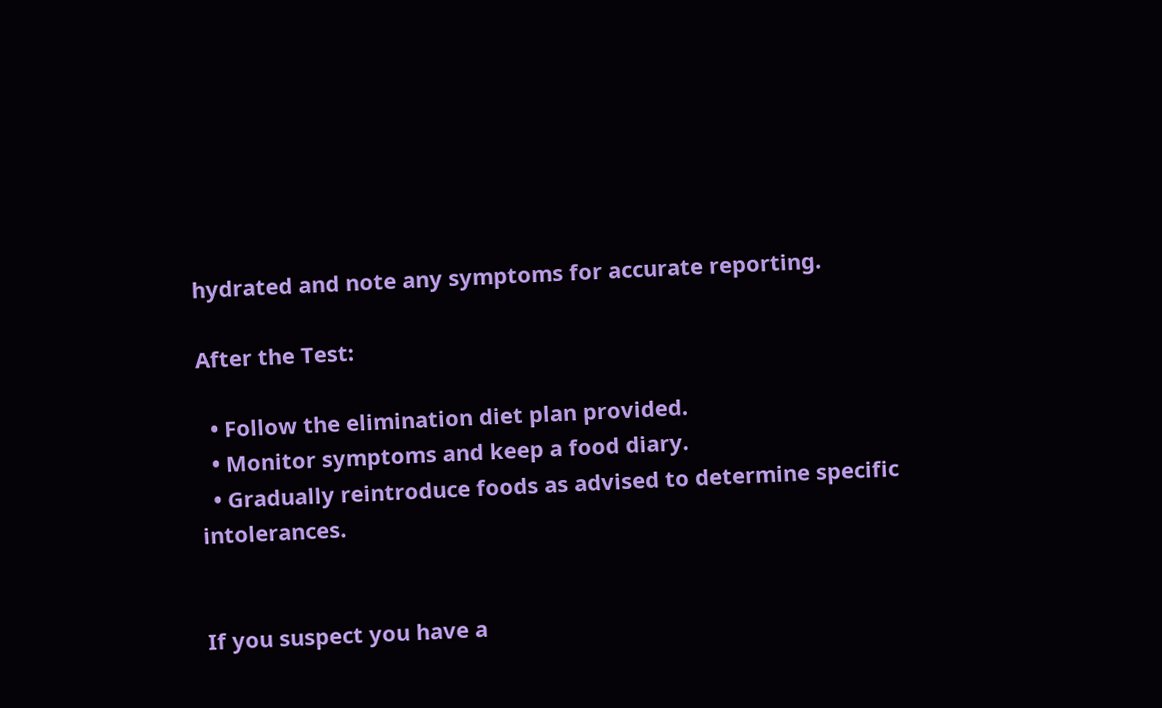hydrated and note any symptoms for accurate reporting.

After the Test:

  • Follow the elimination diet plan provided.
  • Monitor symptoms and keep a food diary.
  • Gradually reintroduce foods as advised to determine specific intolerances.


If you suspect you have a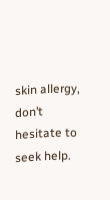skin allergy, don’t hesitate to seek help.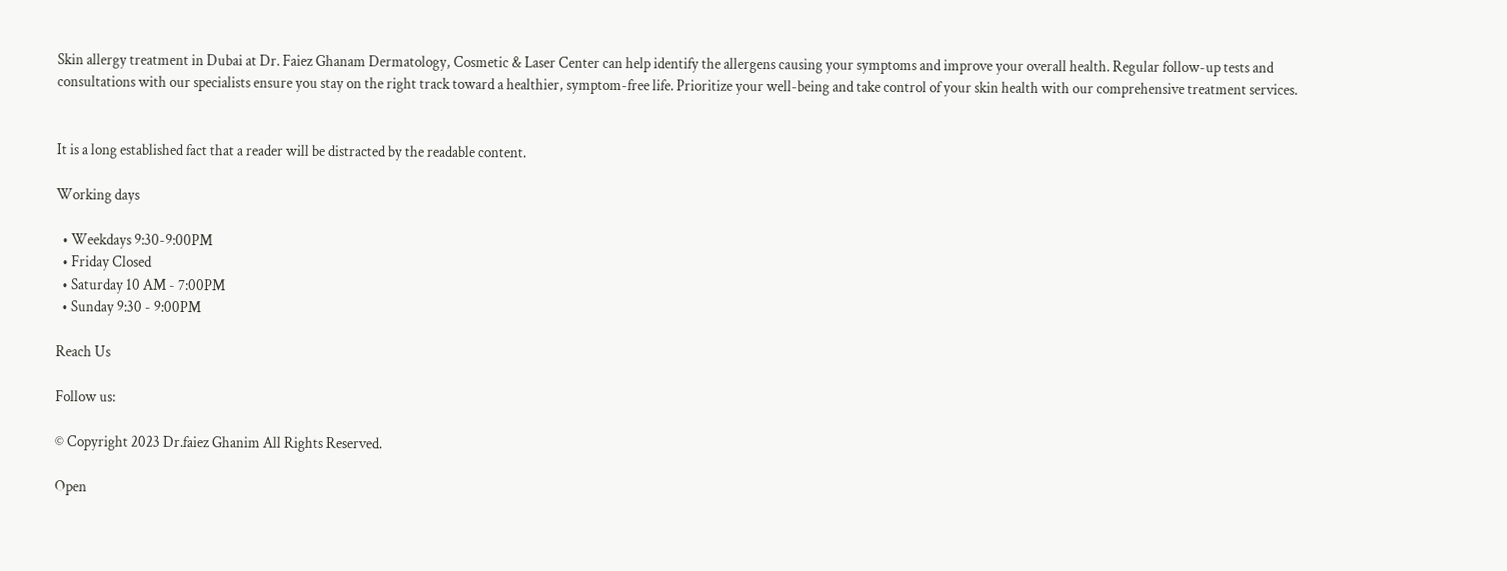Skin allergy treatment in Dubai at Dr. Faiez Ghanam Dermatology, Cosmetic & Laser Center can help identify the allergens causing your symptoms and improve your overall health. Regular follow-up tests and consultations with our specialists ensure you stay on the right track toward a healthier, symptom-free life. Prioritize your well-being and take control of your skin health with our comprehensive treatment services.


It is a long established fact that a reader will be distracted by the readable content.

Working days

  • Weekdays 9:30-9:00PM
  • Friday Closed
  • Saturday 10 AM - 7:00PM
  • Sunday 9:30 - 9:00PM

Reach Us

Follow us:

© Copyright 2023 Dr.faiez Ghanim All Rights Reserved.

Open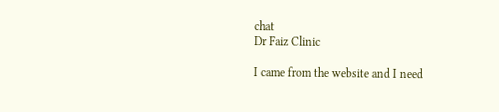chat
Dr Faiz Clinic

I came from the website and I need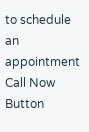to schedule an appointment
Call Now Button